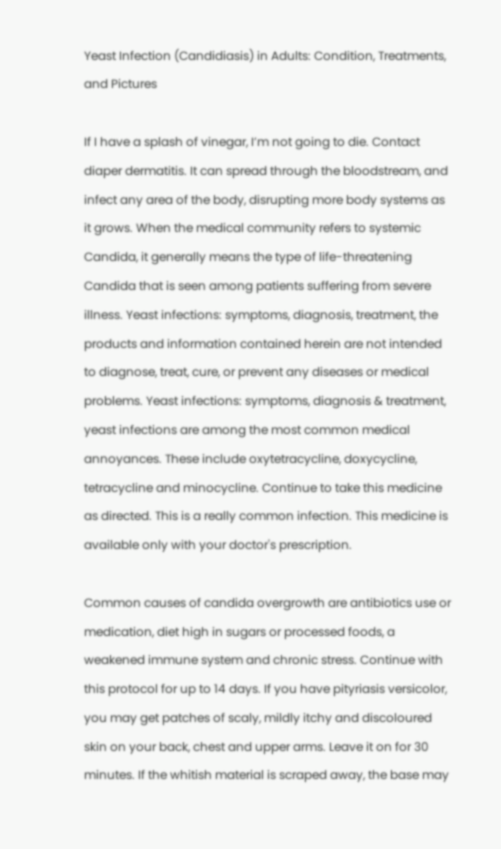Yeast Infection (Candidiasis) in Adults: Condition, Treatments, and Pictures

If I have a splash of vinegar, I’m not going to die. Contact diaper dermatitis. It can spread through the bloodstream, and infect any area of the body, disrupting more body systems as it grows. When the medical community refers to systemic Candida, it generally means the type of life-threatening Candida that is seen among patients suffering from severe illness. Yeast infections: symptoms, diagnosis, treatment, the products and information contained herein are not intended to diagnose, treat, cure, or prevent any diseases or medical problems. Yeast infections: symptoms, diagnosis & treatment, yeast infections are among the most common medical annoyances. These include oxytetracycline, doxycycline, tetracycline and minocycline. Continue to take this medicine as directed. This is a really common infection. This medicine is available only with your doctor's prescription.

Common causes of candida overgrowth are antibiotics use or medication, diet high in sugars or processed foods, a weakened immune system and chronic stress. Continue with this protocol for up to 14 days. If you have pityriasis versicolor, you may get patches of scaly, mildly itchy and discoloured skin on your back, chest and upper arms. Leave it on for 30 minutes. If the whitish material is scraped away, the base may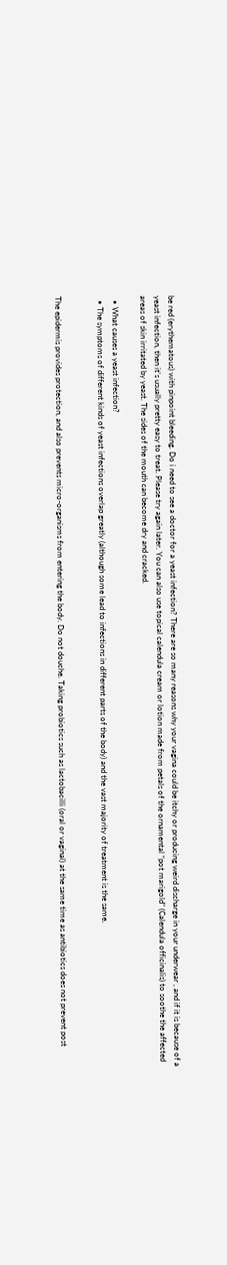be red (erythematous) with pinpoint bleeding. Do i need to see a doctor for a yeast infection? There are so many reasons why your vagina could be itchy or producing weird discharge in your underwear , and if it is because of a yeast infection, then it's usually pretty easy to treat. Please try again later. You can also use topical calendula cream or lotion made from petals of the ornamental “pot marigold” (Calendula officinalis) to soothe the affected areas of skin irritated by yeast. The sides of the mouth can become dry and cracked.

  • What causes a yeast infection?
  • The symptoms of different kinds of yeast infections overlap greatly (although some lead to infections in different parts of the body) and the vast majority of treatment is the same.


The epidermis provides protection, and also prevents micro-organisms from entering the body. Do not douche. Taking probiotics such as lactobacilli (oral or vaginal) at the same time as antibiotics does not prevent post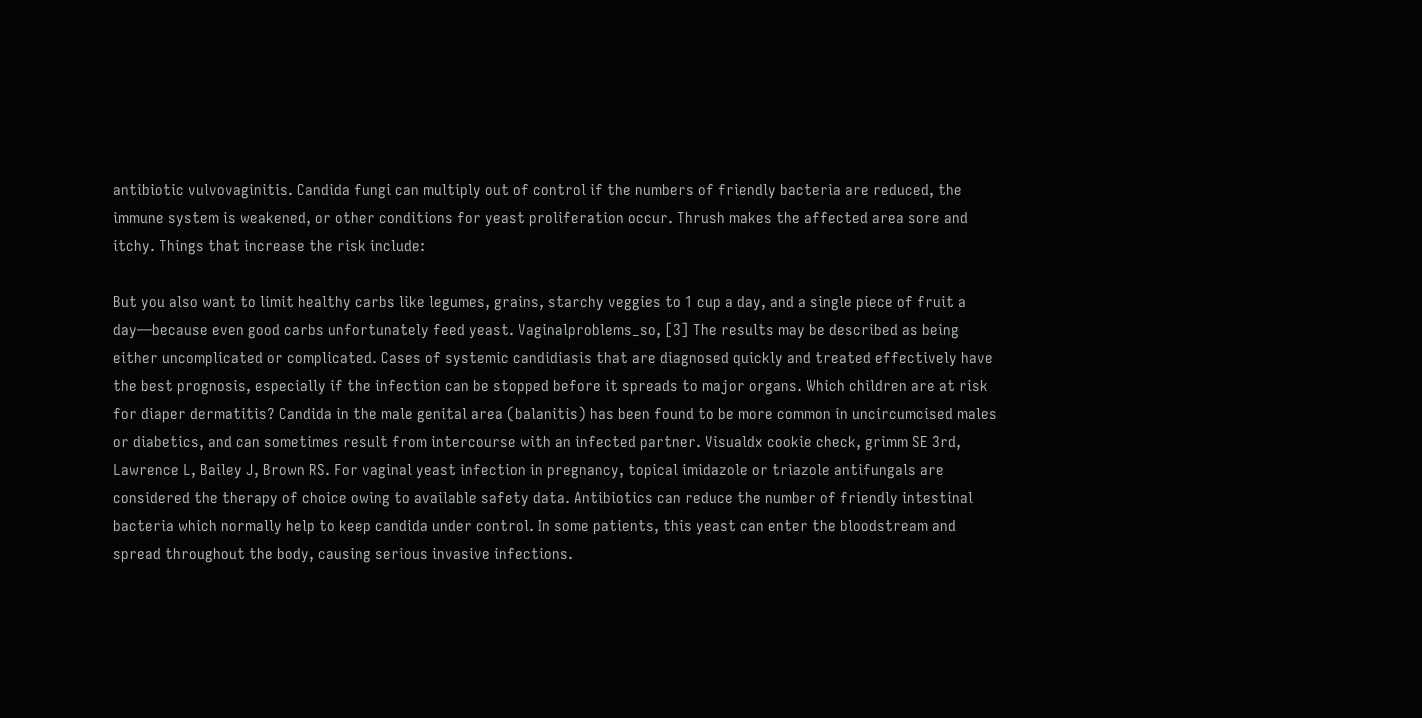antibiotic vulvovaginitis. Candida fungi can multiply out of control if the numbers of friendly bacteria are reduced, the immune system is weakened, or other conditions for yeast proliferation occur. Thrush makes the affected area sore and itchy. Things that increase the risk include:

But you also want to limit healthy carbs like legumes, grains, starchy veggies to 1 cup a day, and a single piece of fruit a day—because even good carbs unfortunately feed yeast. Vaginalproblems_so, [3] The results may be described as being either uncomplicated or complicated. Cases of systemic candidiasis that are diagnosed quickly and treated effectively have the best prognosis, especially if the infection can be stopped before it spreads to major organs. Which children are at risk for diaper dermatitis? Candida in the male genital area (balanitis) has been found to be more common in uncircumcised males or diabetics, and can sometimes result from intercourse with an infected partner. Visualdx cookie check, grimm SE 3rd, Lawrence L, Bailey J, Brown RS. For vaginal yeast infection in pregnancy, topical imidazole or triazole antifungals are considered the therapy of choice owing to available safety data. Antibiotics can reduce the number of friendly intestinal bacteria which normally help to keep candida under control. In some patients, this yeast can enter the bloodstream and spread throughout the body, causing serious invasive infections.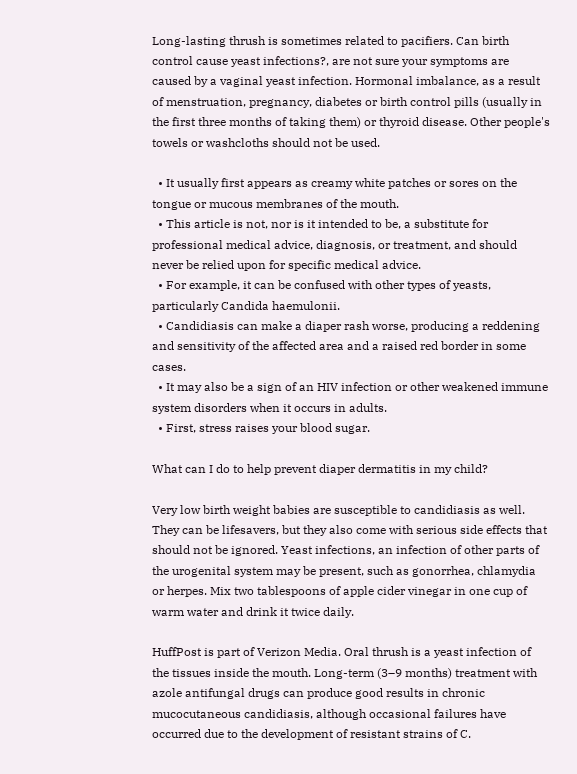Long-lasting thrush is sometimes related to pacifiers. Can birth control cause yeast infections?, are not sure your symptoms are caused by a vaginal yeast infection. Hormonal imbalance, as a result of menstruation, pregnancy, diabetes or birth control pills (usually in the first three months of taking them) or thyroid disease. Other people's towels or washcloths should not be used.

  • It usually first appears as creamy white patches or sores on the tongue or mucous membranes of the mouth.
  • This article is not, nor is it intended to be, a substitute for professional medical advice, diagnosis, or treatment, and should never be relied upon for specific medical advice.
  • For example, it can be confused with other types of yeasts, particularly Candida haemulonii.
  • Candidiasis can make a diaper rash worse, producing a reddening and sensitivity of the affected area and a raised red border in some cases.
  • It may also be a sign of an HIV infection or other weakened immune system disorders when it occurs in adults.
  • First, stress raises your blood sugar.

What can I do to help prevent diaper dermatitis in my child?

Very low birth weight babies are susceptible to candidiasis as well. They can be lifesavers, but they also come with serious side effects that should not be ignored. Yeast infections, an infection of other parts of the urogenital system may be present, such as gonorrhea, chlamydia or herpes. Mix two tablespoons of apple cider vinegar in one cup of warm water and drink it twice daily.

HuffPost is part of Verizon Media. Oral thrush is a yeast infection of the tissues inside the mouth. Long-term (3–9 months) treatment with azole antifungal drugs can produce good results in chronic mucocutaneous candidiasis, although occasional failures have occurred due to the development of resistant strains of C.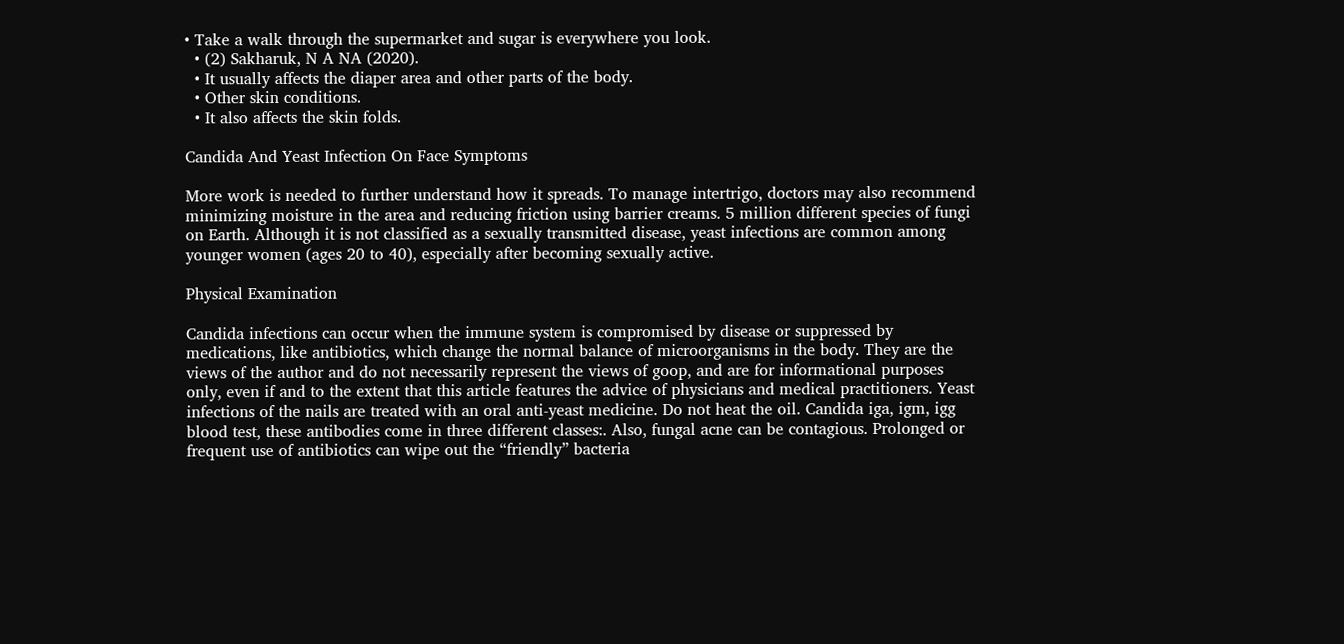• Take a walk through the supermarket and sugar is everywhere you look.
  • (2) Sakharuk, N A NA (2020).
  • It usually affects the diaper area and other parts of the body.
  • Other skin conditions.
  • It also affects the skin folds.

Candida And Yeast Infection On Face Symptoms

More work is needed to further understand how it spreads. To manage intertrigo, doctors may also recommend minimizing moisture in the area and reducing friction using barrier creams. 5 million different species of fungi on Earth. Although it is not classified as a sexually transmitted disease, yeast infections are common among younger women (ages 20 to 40), especially after becoming sexually active.

Physical Examination

Candida infections can occur when the immune system is compromised by disease or suppressed by medications, like antibiotics, which change the normal balance of microorganisms in the body. They are the views of the author and do not necessarily represent the views of goop, and are for informational purposes only, even if and to the extent that this article features the advice of physicians and medical practitioners. Yeast infections of the nails are treated with an oral anti-yeast medicine. Do not heat the oil. Candida iga, igm, igg blood test, these antibodies come in three different classes:. Also, fungal acne can be contagious. Prolonged or frequent use of antibiotics can wipe out the “friendly” bacteria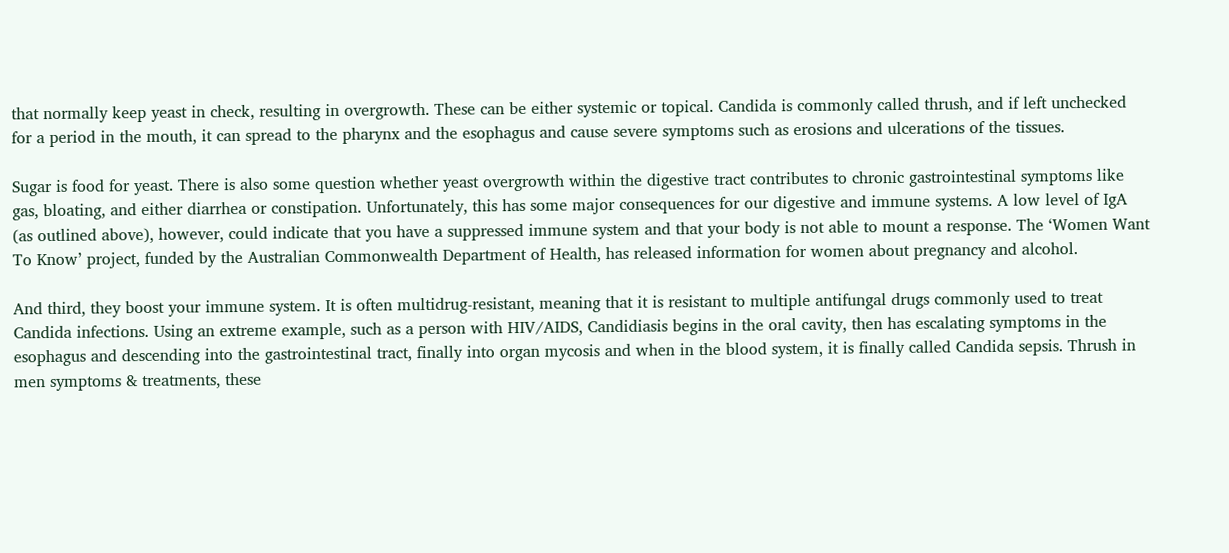that normally keep yeast in check, resulting in overgrowth. These can be either systemic or topical. Candida is commonly called thrush, and if left unchecked for a period in the mouth, it can spread to the pharynx and the esophagus and cause severe symptoms such as erosions and ulcerations of the tissues.

Sugar is food for yeast. There is also some question whether yeast overgrowth within the digestive tract contributes to chronic gastrointestinal symptoms like gas, bloating, and either diarrhea or constipation. Unfortunately, this has some major consequences for our digestive and immune systems. A low level of IgA (as outlined above), however, could indicate that you have a suppressed immune system and that your body is not able to mount a response. The ‘Women Want To Know’ project, funded by the Australian Commonwealth Department of Health, has released information for women about pregnancy and alcohol.

And third, they boost your immune system. It is often multidrug-resistant, meaning that it is resistant to multiple antifungal drugs commonly used to treat Candida infections. Using an extreme example, such as a person with HIV/AIDS, Candidiasis begins in the oral cavity, then has escalating symptoms in the esophagus and descending into the gastrointestinal tract, finally into organ mycosis and when in the blood system, it is finally called Candida sepsis. Thrush in men symptoms & treatments, these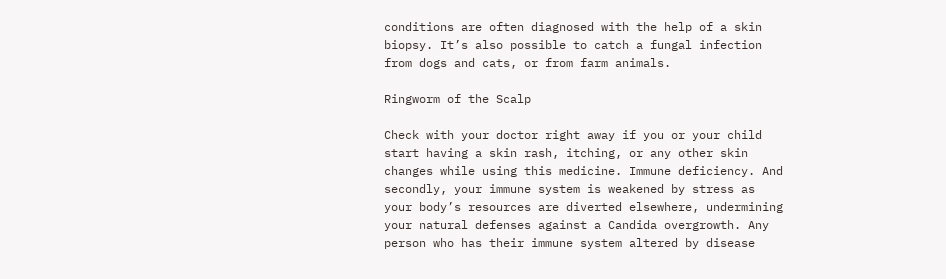conditions are often diagnosed with the help of a skin biopsy. It’s also possible to catch a fungal infection from dogs and cats, or from farm animals.

Ringworm of the Scalp

Check with your doctor right away if you or your child start having a skin rash, itching, or any other skin changes while using this medicine. Immune deficiency. And secondly, your immune system is weakened by stress as your body’s resources are diverted elsewhere, undermining your natural defenses against a Candida overgrowth. Any person who has their immune system altered by disease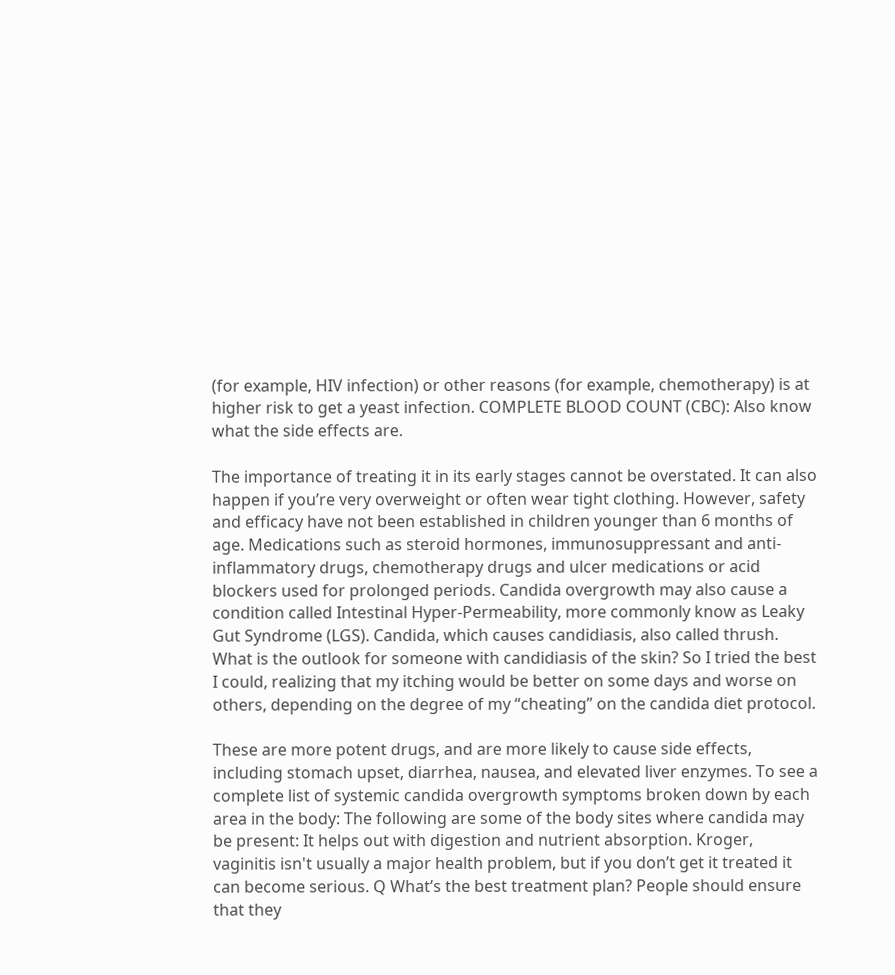(for example, HIV infection) or other reasons (for example, chemotherapy) is at higher risk to get a yeast infection. COMPLETE BLOOD COUNT (CBC): Also know what the side effects are.

The importance of treating it in its early stages cannot be overstated. It can also happen if you’re very overweight or often wear tight clothing. However, safety and efficacy have not been established in children younger than 6 months of age. Medications such as steroid hormones, immunosuppressant and anti-inflammatory drugs, chemotherapy drugs and ulcer medications or acid blockers used for prolonged periods. Candida overgrowth may also cause a condition called Intestinal Hyper-Permeability, more commonly know as Leaky Gut Syndrome (LGS). Candida, which causes candidiasis, also called thrush. What is the outlook for someone with candidiasis of the skin? So I tried the best I could, realizing that my itching would be better on some days and worse on others, depending on the degree of my “cheating” on the candida diet protocol.

These are more potent drugs, and are more likely to cause side effects, including stomach upset, diarrhea, nausea, and elevated liver enzymes. To see a complete list of systemic candida overgrowth symptoms broken down by each area in the body: The following are some of the body sites where candida may be present: It helps out with digestion and nutrient absorption. Kroger, vaginitis isn't usually a major health problem, but if you don’t get it treated it can become serious. Q What’s the best treatment plan? People should ensure that they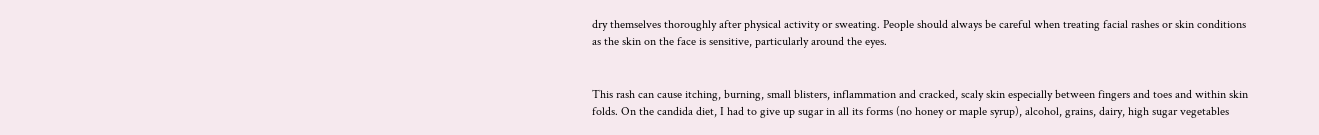dry themselves thoroughly after physical activity or sweating. People should always be careful when treating facial rashes or skin conditions as the skin on the face is sensitive, particularly around the eyes.


This rash can cause itching, burning, small blisters, inflammation and cracked, scaly skin especially between fingers and toes and within skin folds. On the candida diet, I had to give up sugar in all its forms (no honey or maple syrup), alcohol, grains, dairy, high sugar vegetables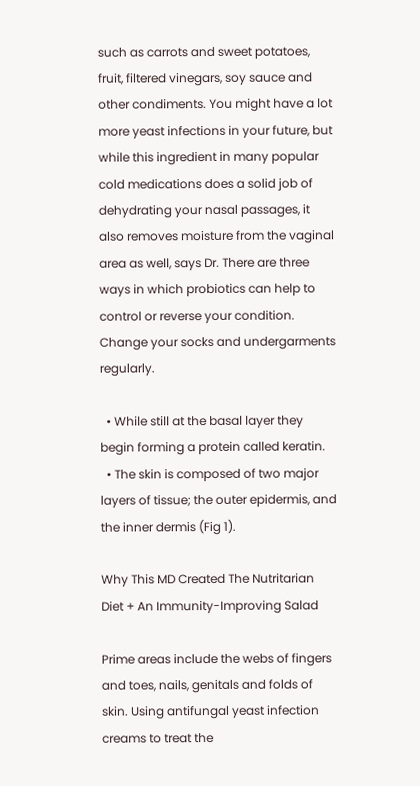such as carrots and sweet potatoes, fruit, filtered vinegars, soy sauce and other condiments. You might have a lot more yeast infections in your future, but while this ingredient in many popular cold medications does a solid job of dehydrating your nasal passages, it also removes moisture from the vaginal area as well, says Dr. There are three ways in which probiotics can help to control or reverse your condition. Change your socks and undergarments regularly.

  • While still at the basal layer they begin forming a protein called keratin.
  • The skin is composed of two major layers of tissue; the outer epidermis, and the inner dermis (Fig 1).

Why This MD Created The Nutritarian Diet + An Immunity-Improving Salad

Prime areas include the webs of fingers and toes, nails, genitals and folds of skin. Using antifungal yeast infection creams to treat the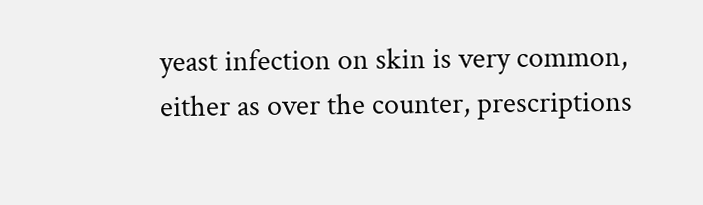yeast infection on skin is very common, either as over the counter, prescriptions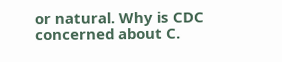or natural. Why is CDC concerned about C.